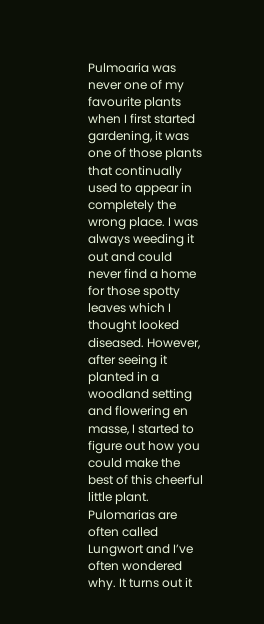Pulmoaria was never one of my favourite plants when I first started gardening, it was one of those plants that continually used to appear in completely the wrong place. I was always weeding it out and could never find a home for those spotty leaves which I thought looked diseased. However, after seeing it planted in a woodland setting and flowering en masse, I started to figure out how you could make the best of this cheerful little plant.
Pulomarias are often called Lungwort and I’ve often wondered why. It turns out it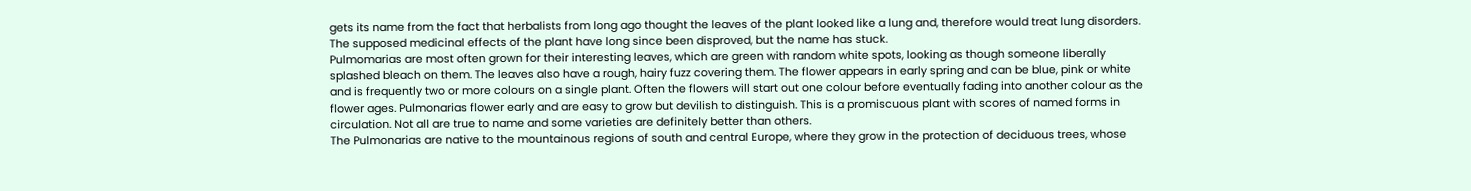gets its name from the fact that herbalists from long ago thought the leaves of the plant looked like a lung and, therefore would treat lung disorders. The supposed medicinal effects of the plant have long since been disproved, but the name has stuck.
Pulmomarias are most often grown for their interesting leaves, which are green with random white spots, looking as though someone liberally splashed bleach on them. The leaves also have a rough, hairy fuzz covering them. The flower appears in early spring and can be blue, pink or white and is frequently two or more colours on a single plant. Often the flowers will start out one colour before eventually fading into another colour as the flower ages. Pulmonarias flower early and are easy to grow but devilish to distinguish. This is a promiscuous plant with scores of named forms in circulation. Not all are true to name and some varieties are definitely better than others.
The Pulmonarias are native to the mountainous regions of south and central Europe, where they grow in the protection of deciduous trees, whose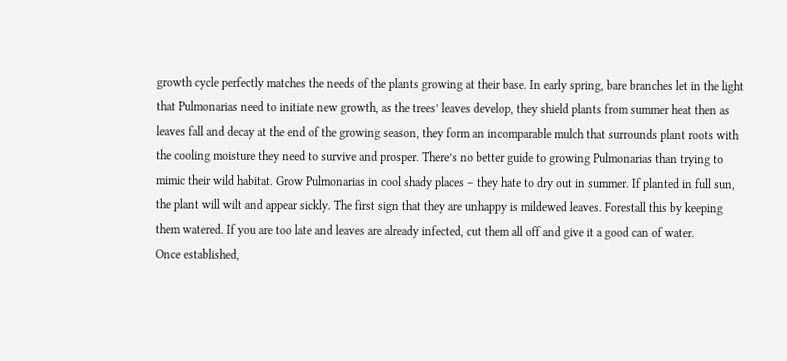growth cycle perfectly matches the needs of the plants growing at their base. In early spring, bare branches let in the light that Pulmonarias need to initiate new growth, as the trees’ leaves develop, they shield plants from summer heat then as leaves fall and decay at the end of the growing season, they form an incomparable mulch that surrounds plant roots with the cooling moisture they need to survive and prosper. There’s no better guide to growing Pulmonarias than trying to mimic their wild habitat. Grow Pulmonarias in cool shady places – they hate to dry out in summer. If planted in full sun, the plant will wilt and appear sickly. The first sign that they are unhappy is mildewed leaves. Forestall this by keeping them watered. If you are too late and leaves are already infected, cut them all off and give it a good can of water.
Once established,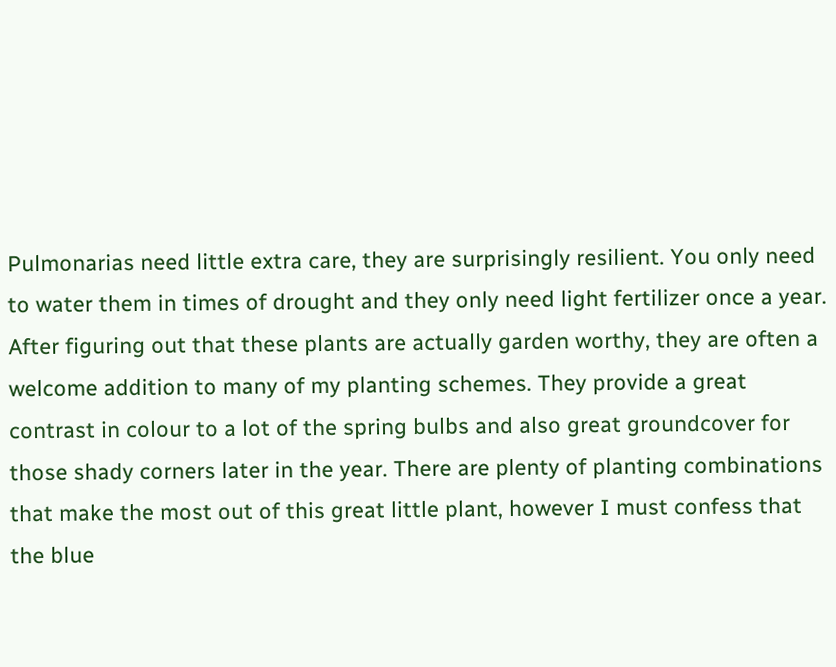Pulmonarias need little extra care, they are surprisingly resilient. You only need to water them in times of drought and they only need light fertilizer once a year.
After figuring out that these plants are actually garden worthy, they are often a welcome addition to many of my planting schemes. They provide a great contrast in colour to a lot of the spring bulbs and also great groundcover for those shady corners later in the year. There are plenty of planting combinations that make the most out of this great little plant, however I must confess that the blue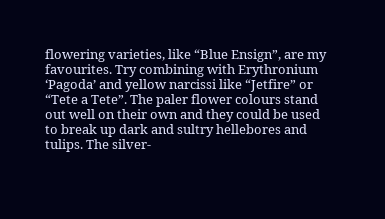flowering varieties, like “Blue Ensign”, are my favourites. Try combining with Erythronium ‘Pagoda’ and yellow narcissi like “Jetfire” or “Tete a Tete”. The paler flower colours stand out well on their own and they could be used to break up dark and sultry hellebores and tulips. The silver-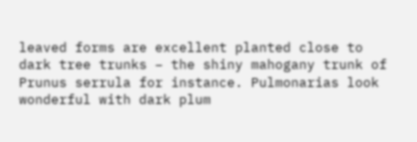leaved forms are excellent planted close to dark tree trunks – the shiny mahogany trunk of Prunus serrula for instance. Pulmonarias look wonderful with dark plum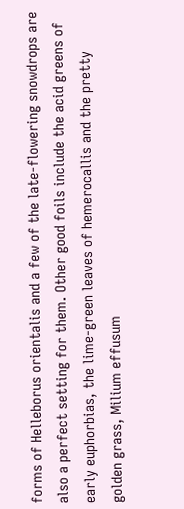forms of Helleborus orientalis and a few of the late-flowering snowdrops are also a perfect setting for them. Other good foils include the acid greens of early euphorbias, the lime-green leaves of hemerocallis and the pretty golden grass, Milium effusum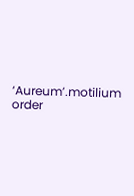‘Aureum’.motilium order